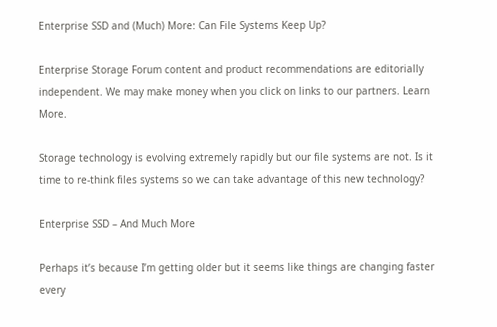Enterprise SSD and (Much) More: Can File Systems Keep Up?

Enterprise Storage Forum content and product recommendations are editorially independent. We may make money when you click on links to our partners. Learn More.

Storage technology is evolving extremely rapidly but our file systems are not. Is it time to re-think files systems so we can take advantage of this new technology?

Enterprise SSD – And Much More

Perhaps it’s because I’m getting older but it seems like things are changing faster every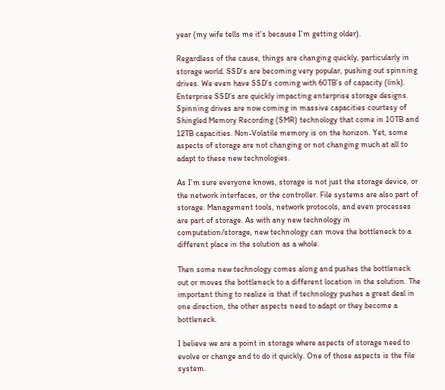year (my wife tells me it’s because I’m getting older).

Regardless of the cause, things are changing quickly, particularly in storage world. SSD’s are becoming very popular, pushing out spinning drives. We even have SSD’s coming with 60TB’s of capacity (link). Enterprise SSD’s are quickly impacting enterprise storage designs. Spinning drives are now coming in massive capacities courtesy of Shingled Memory Recording (SMR) technology that come in 10TB and 12TB capacities. Non-Volatile memory is on the horizon. Yet, some aspects of storage are not changing or not changing much at all to adapt to these new technologies.

As I’m sure everyone knows, storage is not just the storage device, or the network interfaces, or the controller. File systems are also part of storage. Management tools, network protocols, and even processes are part of storage. As with any new technology in computation/storage, new technology can move the bottleneck to a different place in the solution as a whole.

Then some new technology comes along and pushes the bottleneck out or moves the bottleneck to a different location in the solution. The important thing to realize is that if technology pushes a great deal in one direction, the other aspects need to adapt or they become a bottleneck.

I believe we are a point in storage where aspects of storage need to evolve or change and to do it quickly. One of those aspects is the file system.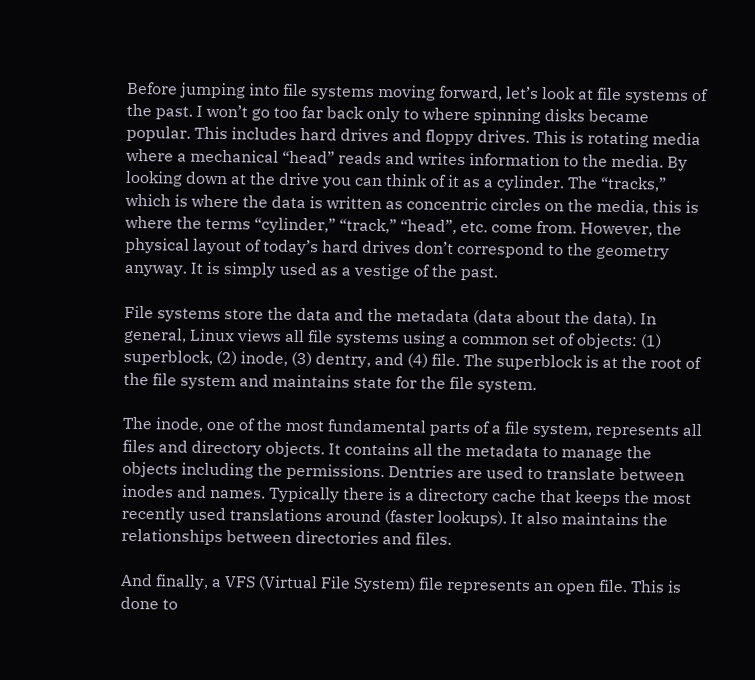Before jumping into file systems moving forward, let’s look at file systems of the past. I won’t go too far back only to where spinning disks became popular. This includes hard drives and floppy drives. This is rotating media where a mechanical “head” reads and writes information to the media. By looking down at the drive you can think of it as a cylinder. The “tracks,” which is where the data is written as concentric circles on the media, this is where the terms “cylinder,” “track,” “head”, etc. come from. However, the physical layout of today’s hard drives don’t correspond to the geometry anyway. It is simply used as a vestige of the past.

File systems store the data and the metadata (data about the data). In general, Linux views all file systems using a common set of objects: (1) superblock, (2) inode, (3) dentry, and (4) file. The superblock is at the root of the file system and maintains state for the file system.

The inode, one of the most fundamental parts of a file system, represents all files and directory objects. It contains all the metadata to manage the objects including the permissions. Dentries are used to translate between inodes and names. Typically there is a directory cache that keeps the most recently used translations around (faster lookups). It also maintains the relationships between directories and files.

And finally, a VFS (Virtual File System) file represents an open file. This is done to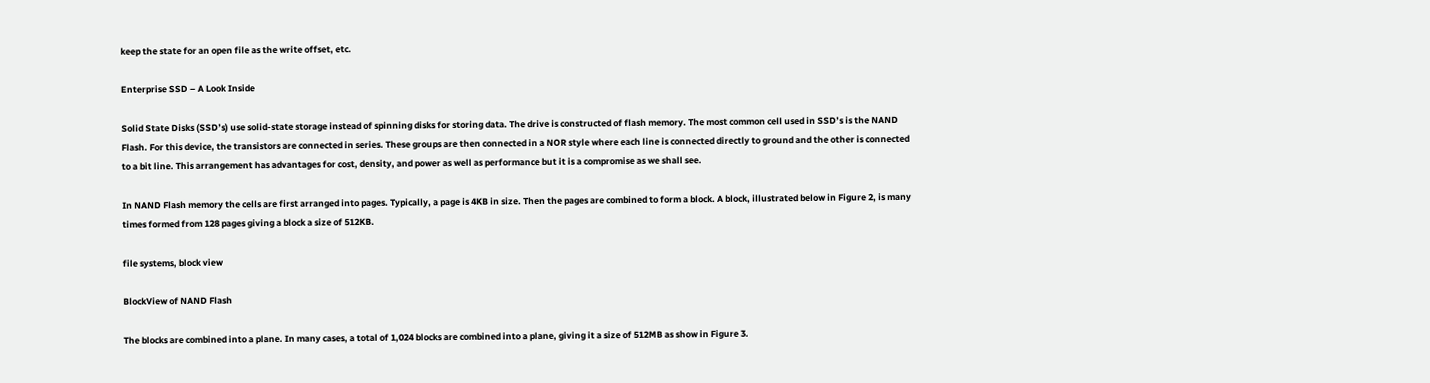keep the state for an open file as the write offset, etc.

Enterprise SSD – A Look Inside

Solid State Disks (SSD’s) use solid-state storage instead of spinning disks for storing data. The drive is constructed of flash memory. The most common cell used in SSD’s is the NAND Flash. For this device, the transistors are connected in series. These groups are then connected in a NOR style where each line is connected directly to ground and the other is connected to a bit line. This arrangement has advantages for cost, density, and power as well as performance but it is a compromise as we shall see.

In NAND Flash memory the cells are first arranged into pages. Typically, a page is 4KB in size. Then the pages are combined to form a block. A block, illustrated below in Figure 2, is many times formed from 128 pages giving a block a size of 512KB.

file systems, block view

BlockView of NAND Flash

The blocks are combined into a plane. In many cases, a total of 1,024 blocks are combined into a plane, giving it a size of 512MB as show in Figure 3.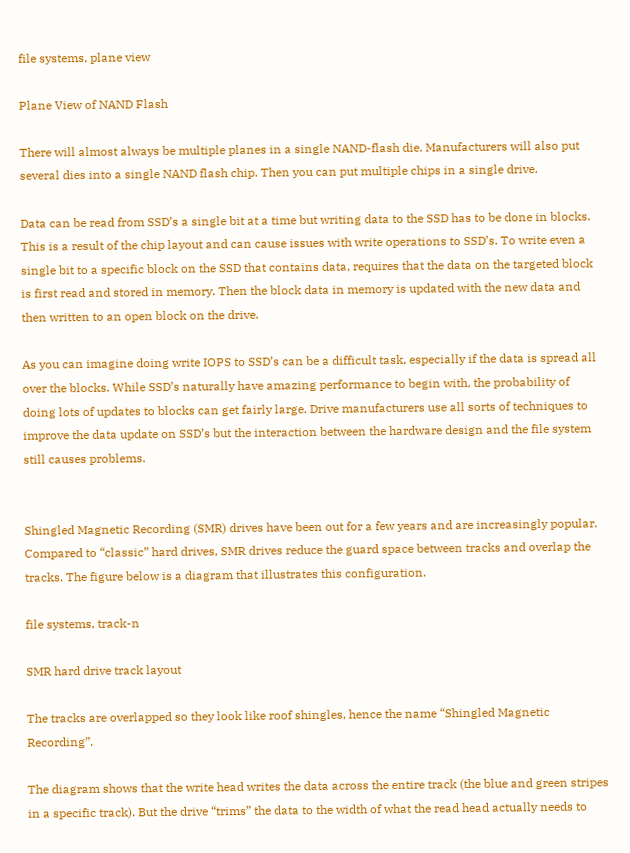file systems, plane view

Plane View of NAND Flash

There will almost always be multiple planes in a single NAND-flash die. Manufacturers will also put several dies into a single NAND flash chip. Then you can put multiple chips in a single drive.

Data can be read from SSD’s a single bit at a time but writing data to the SSD has to be done in blocks. This is a result of the chip layout and can cause issues with write operations to SSD’s. To write even a single bit to a specific block on the SSD that contains data, requires that the data on the targeted block is first read and stored in memory. Then the block data in memory is updated with the new data and then written to an open block on the drive.

As you can imagine doing write IOPS to SSD’s can be a difficult task, especially if the data is spread all over the blocks. While SSD’s naturally have amazing performance to begin with, the probability of doing lots of updates to blocks can get fairly large. Drive manufacturers use all sorts of techniques to improve the data update on SSD’s but the interaction between the hardware design and the file system still causes problems.


Shingled Magnetic Recording (SMR) drives have been out for a few years and are increasingly popular. Compared to “classic” hard drives, SMR drives reduce the guard space between tracks and overlap the tracks. The figure below is a diagram that illustrates this configuration.

file systems, track-n

SMR hard drive track layout

The tracks are overlapped so they look like roof shingles, hence the name “Shingled Magnetic Recording”.

The diagram shows that the write head writes the data across the entire track (the blue and green stripes in a specific track). But the drive “trims” the data to the width of what the read head actually needs to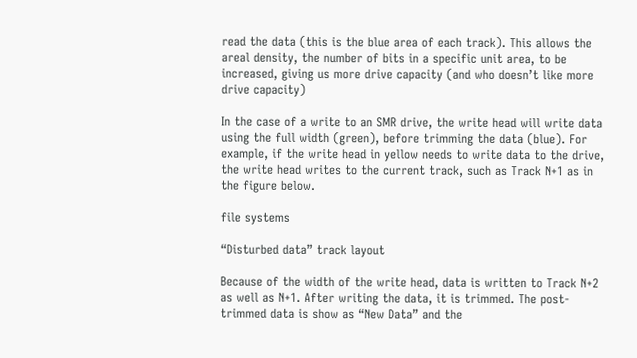read the data (this is the blue area of each track). This allows the areal density, the number of bits in a specific unit area, to be increased, giving us more drive capacity (and who doesn’t like more drive capacity)

In the case of a write to an SMR drive, the write head will write data using the full width (green), before trimming the data (blue). For example, if the write head in yellow needs to write data to the drive, the write head writes to the current track, such as Track N+1 as in the figure below.

file systems

“Disturbed data” track layout

Because of the width of the write head, data is written to Track N+2 as well as N+1. After writing the data, it is trimmed. The post-trimmed data is show as “New Data” and the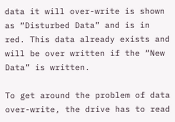data it will over-write is shown as “Disturbed Data” and is in red. This data already exists and will be over written if the “New Data” is written.

To get around the problem of data over-write, the drive has to read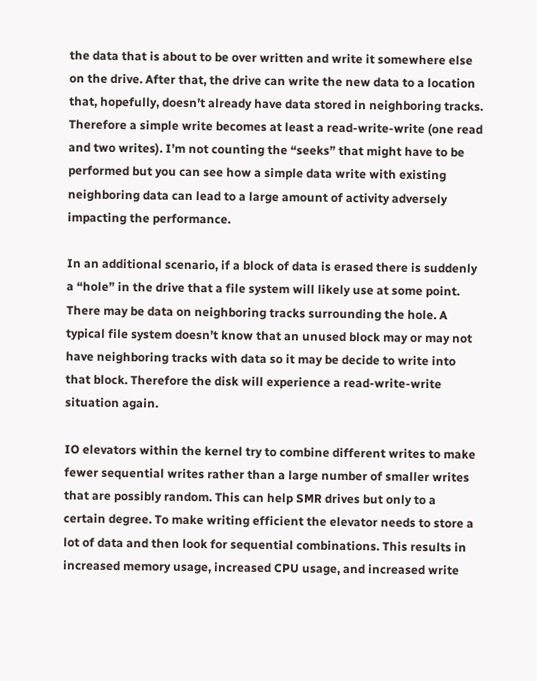the data that is about to be over written and write it somewhere else on the drive. After that, the drive can write the new data to a location that, hopefully, doesn’t already have data stored in neighboring tracks. Therefore a simple write becomes at least a read-write-write (one read and two writes). I’m not counting the “seeks” that might have to be performed but you can see how a simple data write with existing neighboring data can lead to a large amount of activity adversely impacting the performance.

In an additional scenario, if a block of data is erased there is suddenly a “hole” in the drive that a file system will likely use at some point. There may be data on neighboring tracks surrounding the hole. A typical file system doesn’t know that an unused block may or may not have neighboring tracks with data so it may be decide to write into that block. Therefore the disk will experience a read-write-write situation again.

IO elevators within the kernel try to combine different writes to make fewer sequential writes rather than a large number of smaller writes that are possibly random. This can help SMR drives but only to a certain degree. To make writing efficient the elevator needs to store a lot of data and then look for sequential combinations. This results in increased memory usage, increased CPU usage, and increased write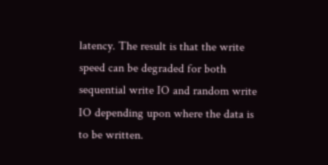latency. The result is that the write speed can be degraded for both sequential write IO and random write IO depending upon where the data is to be written.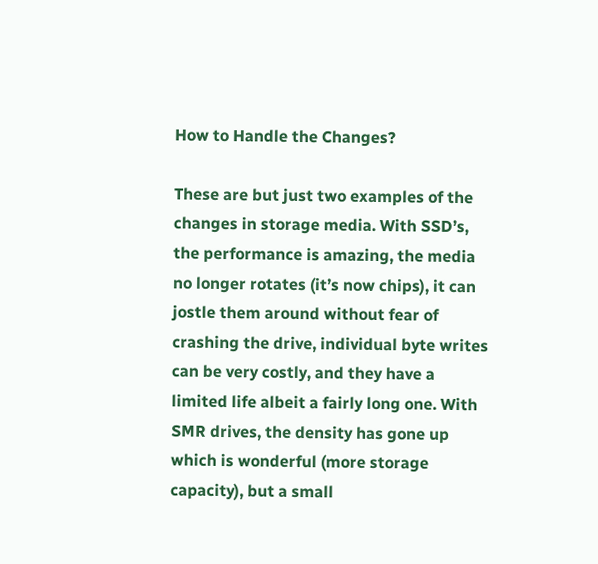How to Handle the Changes?

These are but just two examples of the changes in storage media. With SSD’s, the performance is amazing, the media no longer rotates (it’s now chips), it can jostle them around without fear of crashing the drive, individual byte writes can be very costly, and they have a limited life albeit a fairly long one. With SMR drives, the density has gone up which is wonderful (more storage capacity), but a small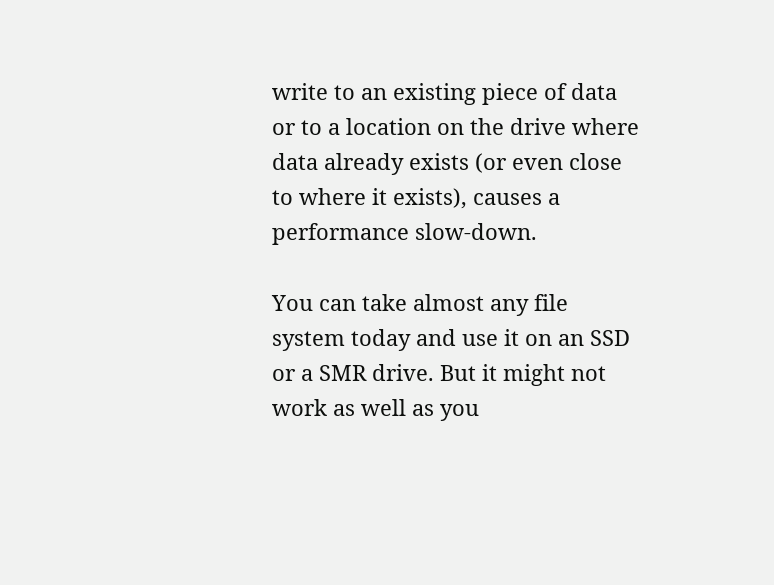write to an existing piece of data or to a location on the drive where data already exists (or even close to where it exists), causes a performance slow-down.

You can take almost any file system today and use it on an SSD or a SMR drive. But it might not work as well as you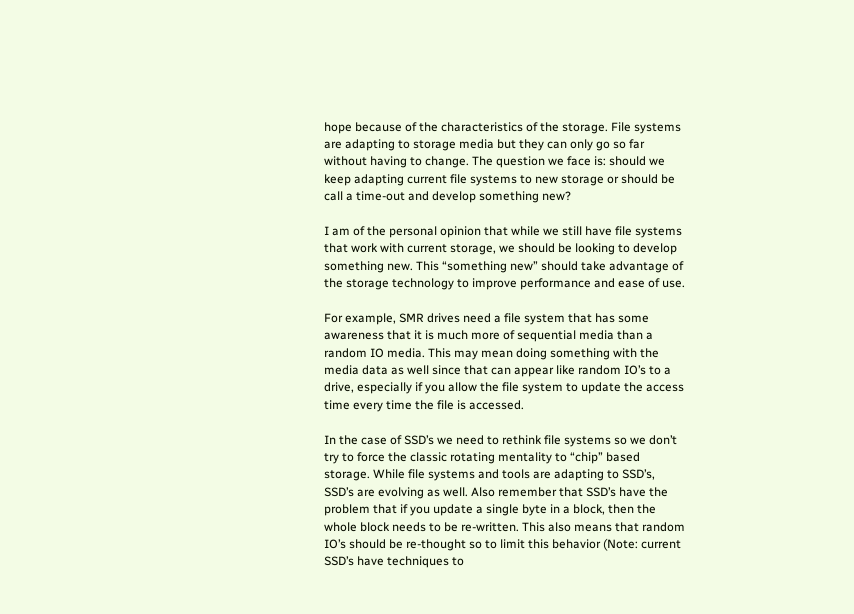hope because of the characteristics of the storage. File systems are adapting to storage media but they can only go so far without having to change. The question we face is: should we keep adapting current file systems to new storage or should be call a time-out and develop something new?

I am of the personal opinion that while we still have file systems that work with current storage, we should be looking to develop something new. This “something new” should take advantage of the storage technology to improve performance and ease of use.

For example, SMR drives need a file system that has some awareness that it is much more of sequential media than a random IO media. This may mean doing something with the media data as well since that can appear like random IO’s to a drive, especially if you allow the file system to update the access time every time the file is accessed.

In the case of SSD’s we need to rethink file systems so we don’t try to force the classic rotating mentality to “chip” based storage. While file systems and tools are adapting to SSD’s, SSD’s are evolving as well. Also remember that SSD’s have the problem that if you update a single byte in a block, then the whole block needs to be re-written. This also means that random IO’s should be re-thought so to limit this behavior (Note: current SSD’s have techniques to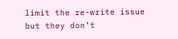limit the re-write issue but they don’t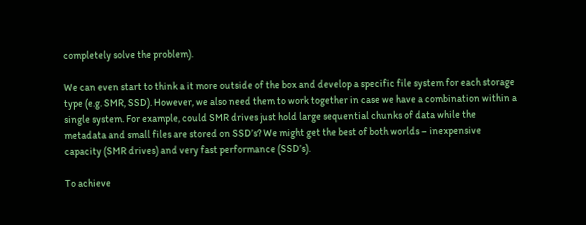completely solve the problem).

We can even start to think a it more outside of the box and develop a specific file system for each storage type (e.g. SMR, SSD). However, we also need them to work together in case we have a combination within a single system. For example, could SMR drives just hold large sequential chunks of data while the metadata and small files are stored on SSD’s? We might get the best of both worlds – inexpensive capacity (SMR drives) and very fast performance (SSD’s).

To achieve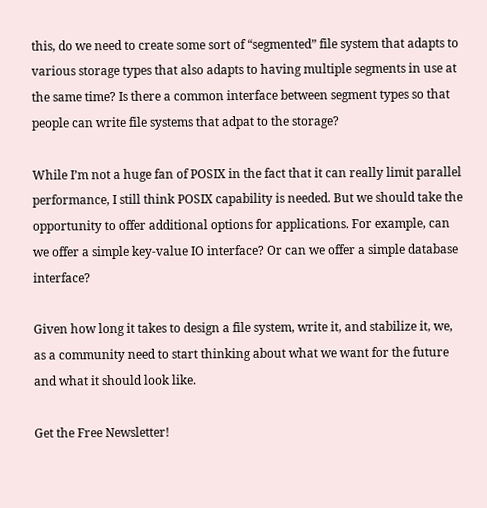this, do we need to create some sort of “segmented” file system that adapts to various storage types that also adapts to having multiple segments in use at the same time? Is there a common interface between segment types so that people can write file systems that adpat to the storage?

While I’m not a huge fan of POSIX in the fact that it can really limit parallel performance, I still think POSIX capability is needed. But we should take the opportunity to offer additional options for applications. For example, can we offer a simple key-value IO interface? Or can we offer a simple database interface?

Given how long it takes to design a file system, write it, and stabilize it, we, as a community need to start thinking about what we want for the future and what it should look like.

Get the Free Newsletter!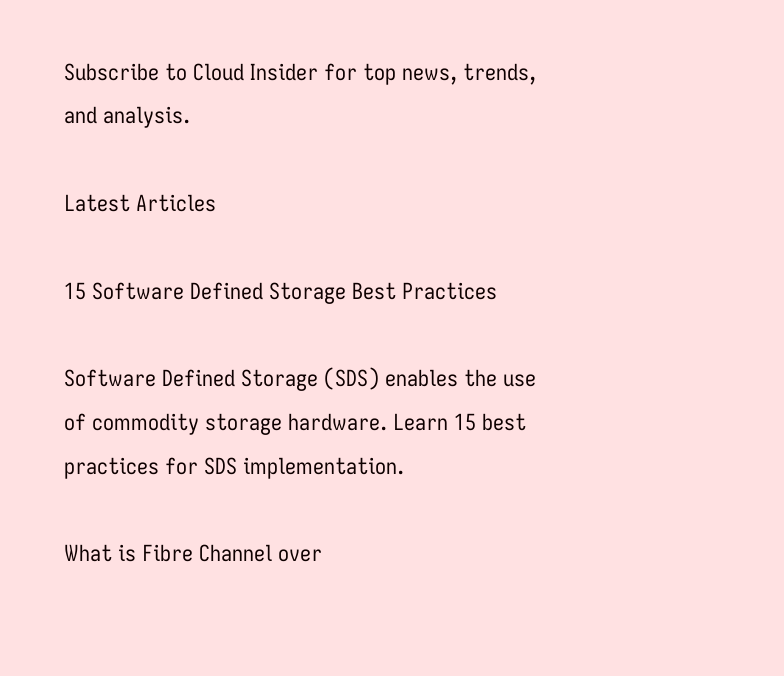Subscribe to Cloud Insider for top news, trends, and analysis.

Latest Articles

15 Software Defined Storage Best Practices

Software Defined Storage (SDS) enables the use of commodity storage hardware. Learn 15 best practices for SDS implementation.

What is Fibre Channel over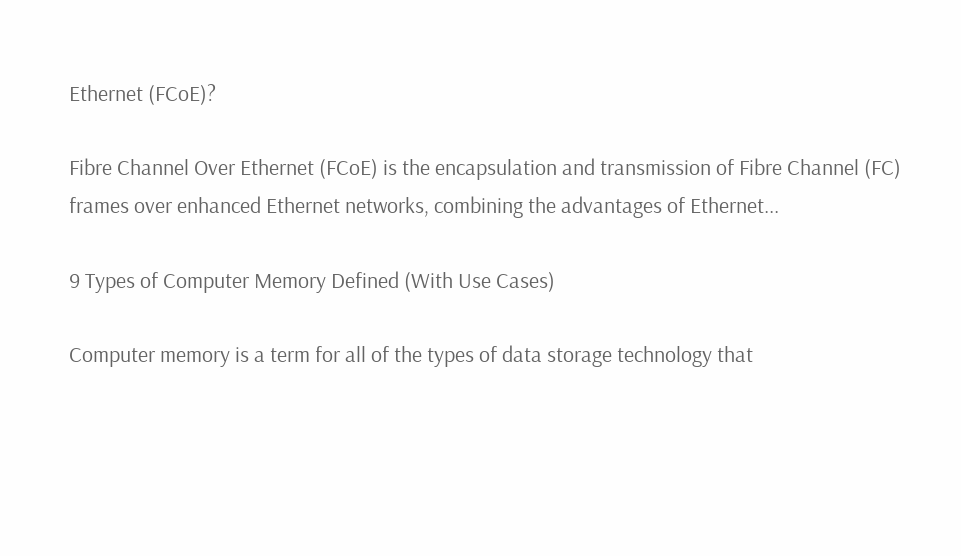Ethernet (FCoE)?

Fibre Channel Over Ethernet (FCoE) is the encapsulation and transmission of Fibre Channel (FC) frames over enhanced Ethernet networks, combining the advantages of Ethernet...

9 Types of Computer Memory Defined (With Use Cases)

Computer memory is a term for all of the types of data storage technology that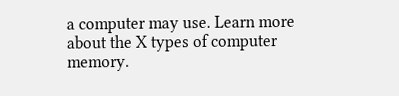a computer may use. Learn more about the X types of computer memory.